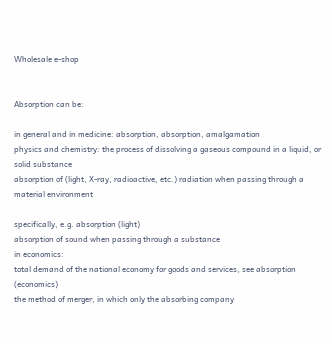Wholesale e-shop


Absorption can be:

in general and in medicine: absorption, absorption, amalgamation
physics and chemistry: the process of dissolving a gaseous compound in a liquid, or solid substance
absorption of (light, X-ray, radioactive, etc.) radiation when passing through a material environment

specifically, e.g. absorption (light)
absorption of sound when passing through a substance
in economics:
total demand of the national economy for goods and services, see absorption (economics)
the method of merger, in which only the absorbing company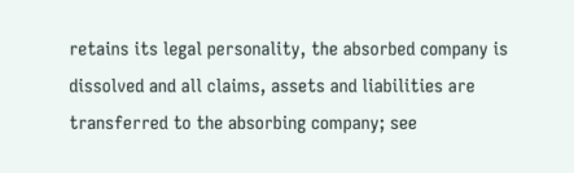retains its legal personality, the absorbed company is dissolved and all claims, assets and liabilities are transferred to the absorbing company; see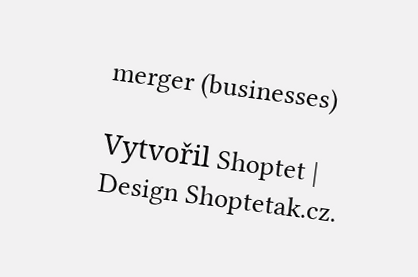merger (businesses)

Vytvořil Shoptet | Design Shoptetak.cz.